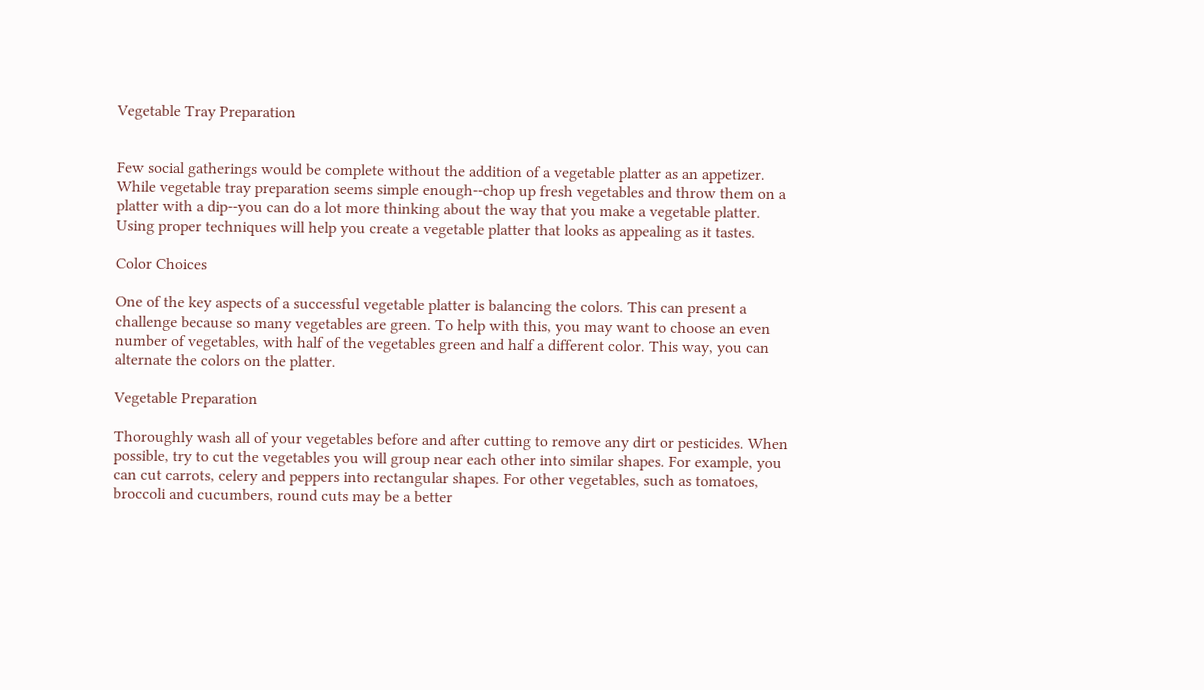Vegetable Tray Preparation


Few social gatherings would be complete without the addition of a vegetable platter as an appetizer. While vegetable tray preparation seems simple enough--chop up fresh vegetables and throw them on a platter with a dip--you can do a lot more thinking about the way that you make a vegetable platter. Using proper techniques will help you create a vegetable platter that looks as appealing as it tastes.

Color Choices

One of the key aspects of a successful vegetable platter is balancing the colors. This can present a challenge because so many vegetables are green. To help with this, you may want to choose an even number of vegetables, with half of the vegetables green and half a different color. This way, you can alternate the colors on the platter.

Vegetable Preparation

Thoroughly wash all of your vegetables before and after cutting to remove any dirt or pesticides. When possible, try to cut the vegetables you will group near each other into similar shapes. For example, you can cut carrots, celery and peppers into rectangular shapes. For other vegetables, such as tomatoes, broccoli and cucumbers, round cuts may be a better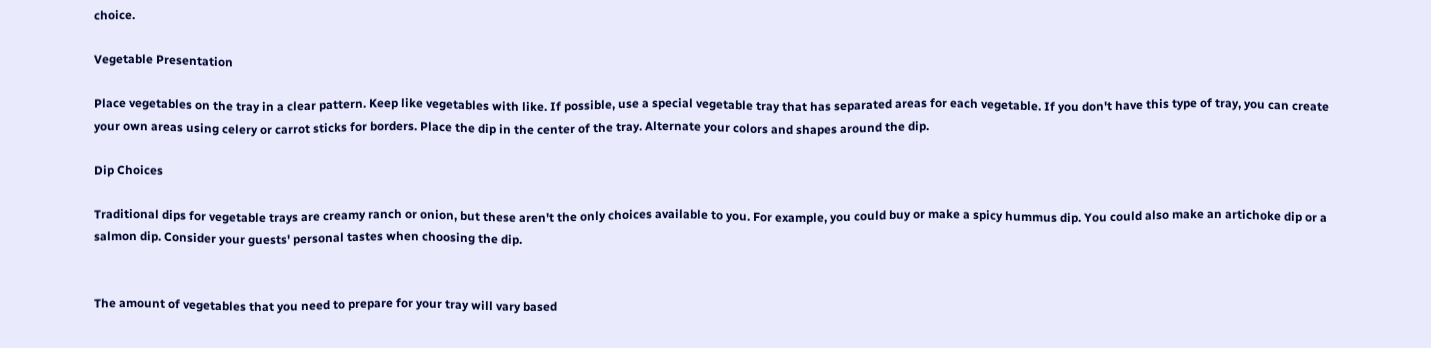choice.

Vegetable Presentation

Place vegetables on the tray in a clear pattern. Keep like vegetables with like. If possible, use a special vegetable tray that has separated areas for each vegetable. If you don't have this type of tray, you can create your own areas using celery or carrot sticks for borders. Place the dip in the center of the tray. Alternate your colors and shapes around the dip.

Dip Choices

Traditional dips for vegetable trays are creamy ranch or onion, but these aren't the only choices available to you. For example, you could buy or make a spicy hummus dip. You could also make an artichoke dip or a salmon dip. Consider your guests' personal tastes when choosing the dip.


The amount of vegetables that you need to prepare for your tray will vary based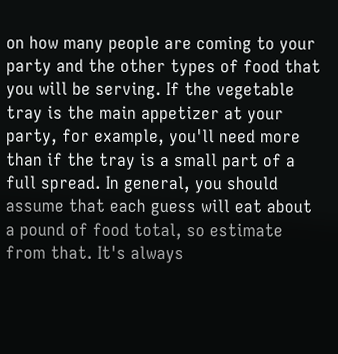on how many people are coming to your party and the other types of food that you will be serving. If the vegetable tray is the main appetizer at your party, for example, you'll need more than if the tray is a small part of a full spread. In general, you should assume that each guess will eat about a pound of food total, so estimate from that. It's always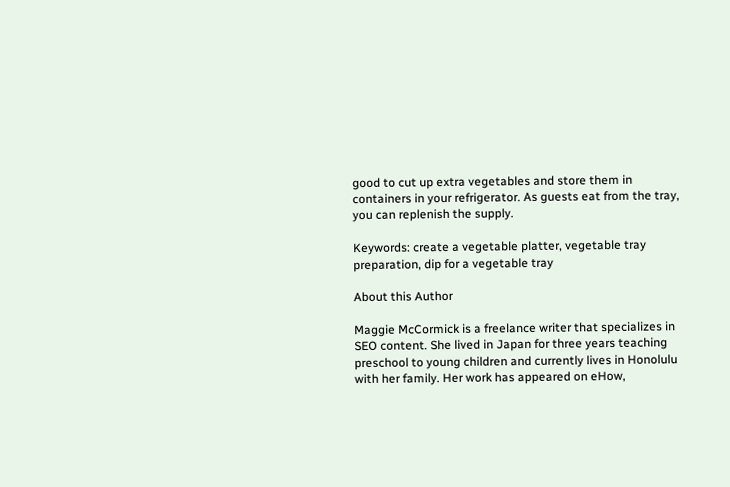good to cut up extra vegetables and store them in containers in your refrigerator. As guests eat from the tray, you can replenish the supply.

Keywords: create a vegetable platter, vegetable tray preparation, dip for a vegetable tray

About this Author

Maggie McCormick is a freelance writer that specializes in SEO content. She lived in Japan for three years teaching preschool to young children and currently lives in Honolulu with her family. Her work has appeared on eHow,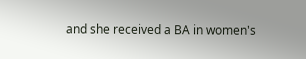and she received a BA in women's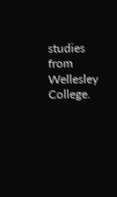studies from Wellesley College.